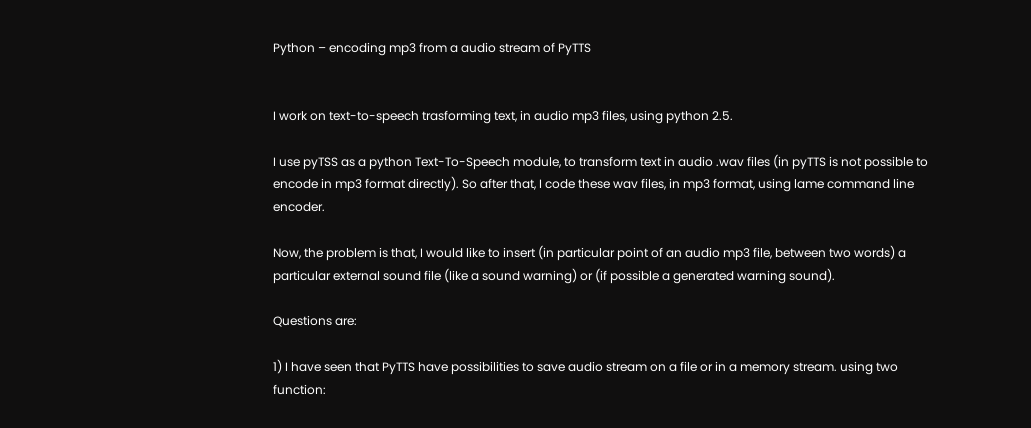Python – encoding mp3 from a audio stream of PyTTS


I work on text-to-speech trasforming text, in audio mp3 files, using python 2.5.

I use pyTSS as a python Text-To-Speech module, to transform text in audio .wav files (in pyTTS is not possible to encode in mp3 format directly). So after that, I code these wav files, in mp3 format, using lame command line encoder.

Now, the problem is that, I would like to insert (in particular point of an audio mp3 file, between two words) a particular external sound file (like a sound warning) or (if possible a generated warning sound).

Questions are:

1) I have seen that PyTTS have possibilities to save audio stream on a file or in a memory stream. using two function: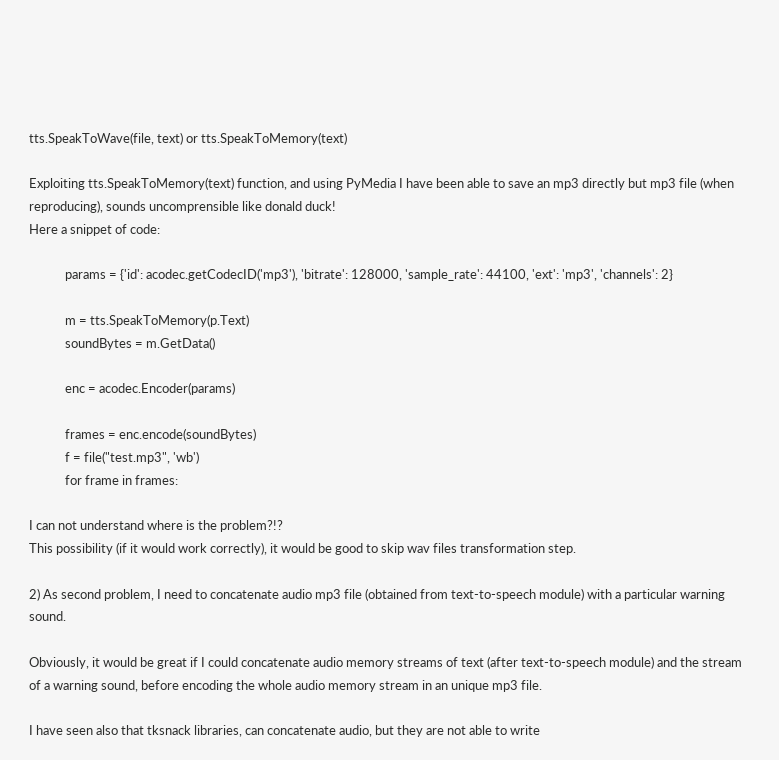tts.SpeakToWave(file, text) or tts.SpeakToMemory(text)

Exploiting tts.SpeakToMemory(text) function, and using PyMedia I have been able to save an mp3 directly but mp3 file (when reproducing), sounds uncomprensible like donald duck!
Here a snippet of code:

            params = {'id': acodec.getCodecID('mp3'), 'bitrate': 128000, 'sample_rate': 44100, 'ext': 'mp3', 'channels': 2}

            m = tts.SpeakToMemory(p.Text)
            soundBytes = m.GetData()

            enc = acodec.Encoder(params)

            frames = enc.encode(soundBytes)
            f = file("test.mp3", 'wb')
            for frame in frames:

I can not understand where is the problem?!?
This possibility (if it would work correctly), it would be good to skip wav files transformation step.

2) As second problem, I need to concatenate audio mp3 file (obtained from text-to-speech module) with a particular warning sound.

Obviously, it would be great if I could concatenate audio memory streams of text (after text-to-speech module) and the stream of a warning sound, before encoding the whole audio memory stream in an unique mp3 file.

I have seen also that tksnack libraries, can concatenate audio, but they are not able to write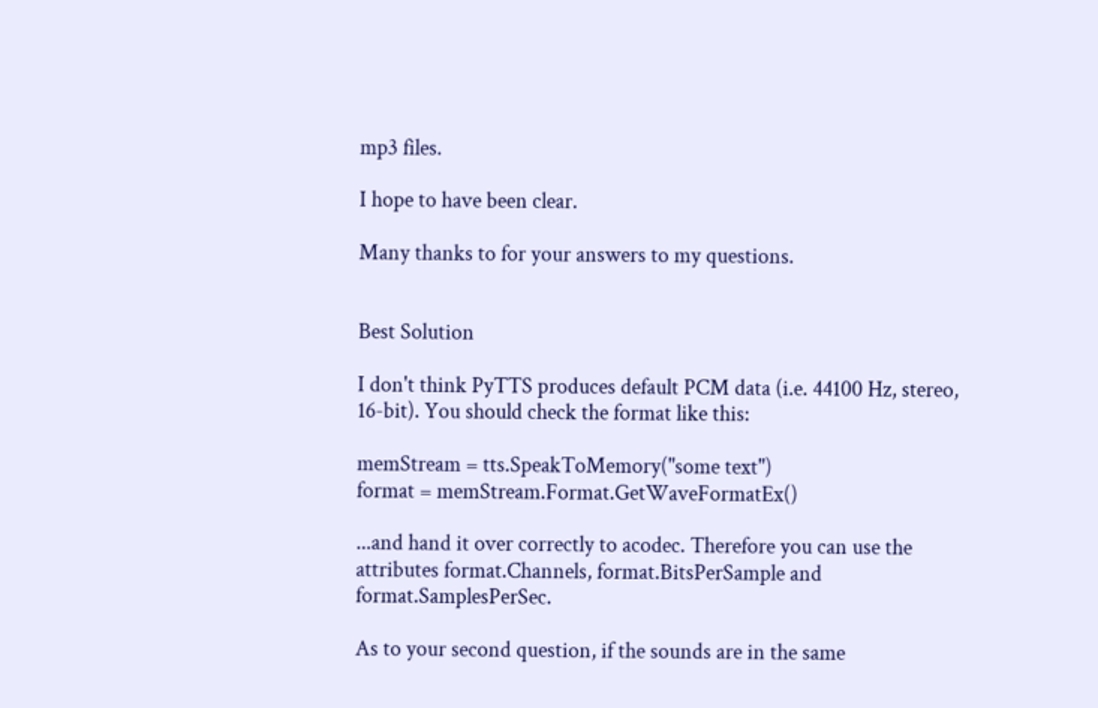mp3 files.

I hope to have been clear.

Many thanks to for your answers to my questions.


Best Solution

I don't think PyTTS produces default PCM data (i.e. 44100 Hz, stereo, 16-bit). You should check the format like this:

memStream = tts.SpeakToMemory("some text")
format = memStream.Format.GetWaveFormatEx()

...and hand it over correctly to acodec. Therefore you can use the attributes format.Channels, format.BitsPerSample and format.SamplesPerSec.

As to your second question, if the sounds are in the same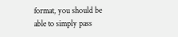format, you should be able to simply pass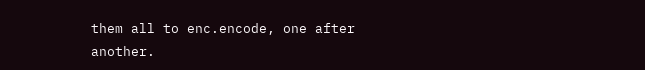them all to enc.encode, one after another.